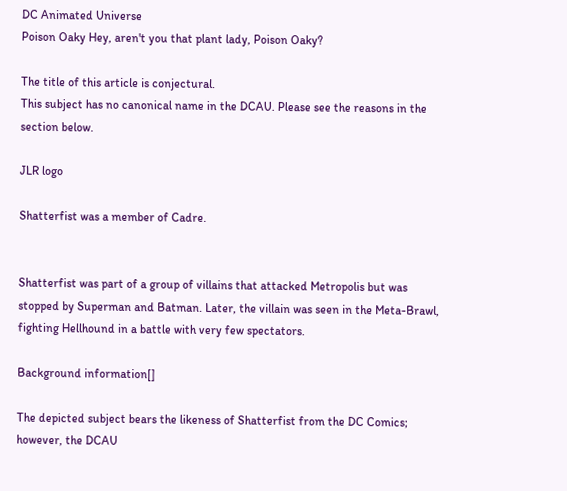DC Animated Universe
Poison Oaky Hey, aren't you that plant lady, Poison Oaky?

The title of this article is conjectural.
This subject has no canonical name in the DCAU. Please see the reasons in the section below.

JLR logo

Shatterfist was a member of Cadre.


Shatterfist was part of a group of villains that attacked Metropolis but was stopped by Superman and Batman. Later, the villain was seen in the Meta-Brawl, fighting Hellhound in a battle with very few spectators.

Background information[]

The depicted subject bears the likeness of Shatterfist from the DC Comics; however, the DCAU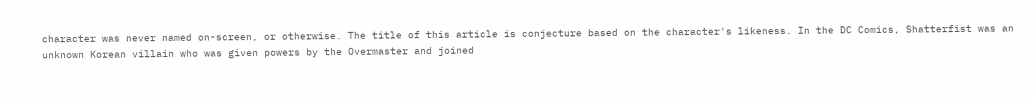character was never named on-screen, or otherwise. The title of this article is conjecture based on the character's likeness. In the DC Comics, Shatterfist was an unknown Korean villain who was given powers by the Overmaster and joined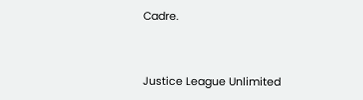Cadre.


Justice League Unlimited